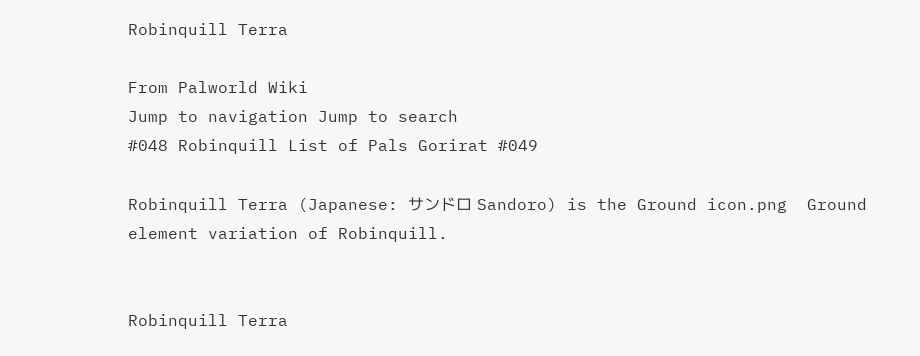Robinquill Terra

From Palworld Wiki
Jump to navigation Jump to search
#048 Robinquill List of Pals Gorirat #049

Robinquill Terra (Japanese: サンドロ Sandoro) is the Ground icon.png  Ground element variation of Robinquill.


Robinquill Terra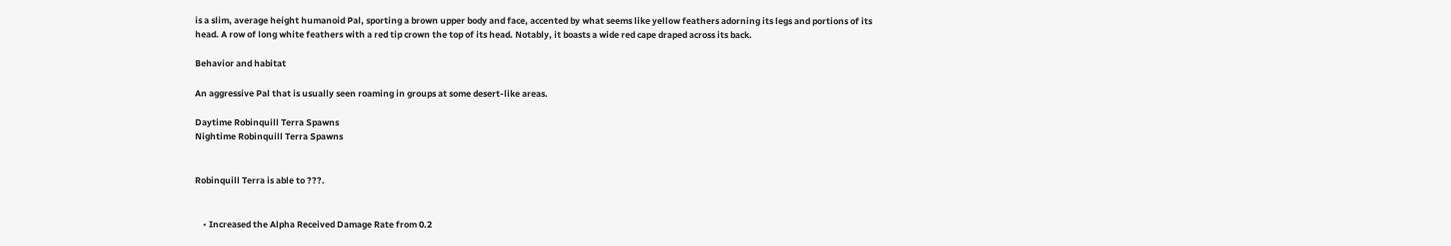is a slim, average height humanoid Pal, sporting a brown upper body and face, accented by what seems like yellow feathers adorning its legs and portions of its head. A row of long white feathers with a red tip crown the top of its head. Notably, it boasts a wide red cape draped across its back.

Behavior and habitat

An aggressive Pal that is usually seen roaming in groups at some desert-like areas.

Daytime Robinquill Terra Spawns
Nightime Robinquill Terra Spawns


Robinquill Terra is able to ???.


    • Increased the Alpha Received Damage Rate from 0.2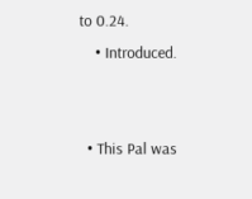to 0.24.
    • Introduced.


  • This Pal was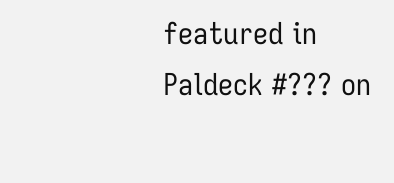featured in Paldeck #??? on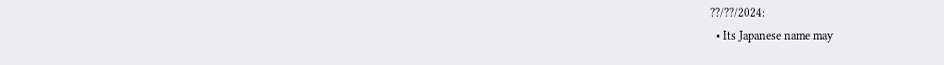??/??/2024:
  • Its Japanese name may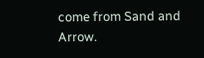come from Sand and Arrow.